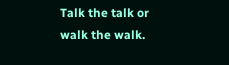Talk the talk or walk the walk.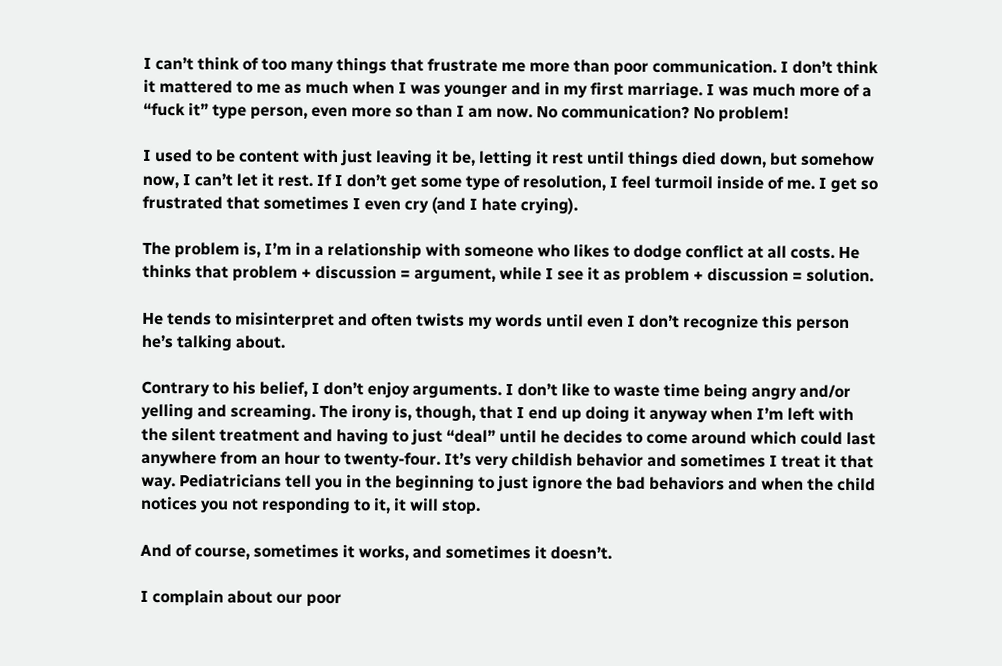I can’t think of too many things that frustrate me more than poor communication. I don’t think it mattered to me as much when I was younger and in my first marriage. I was much more of a “fuck it” type person, even more so than I am now. No communication? No problem!

I used to be content with just leaving it be, letting it rest until things died down, but somehow now, I can’t let it rest. If I don’t get some type of resolution, I feel turmoil inside of me. I get so frustrated that sometimes I even cry (and I hate crying).

The problem is, I’m in a relationship with someone who likes to dodge conflict at all costs. He thinks that problem + discussion = argument, while I see it as problem + discussion = solution.

He tends to misinterpret and often twists my words until even I don’t recognize this person he’s talking about.

Contrary to his belief, I don’t enjoy arguments. I don’t like to waste time being angry and/or yelling and screaming. The irony is, though, that I end up doing it anyway when I’m left with the silent treatment and having to just “deal” until he decides to come around which could last anywhere from an hour to twenty-four. It’s very childish behavior and sometimes I treat it that way. Pediatricians tell you in the beginning to just ignore the bad behaviors and when the child notices you not responding to it, it will stop.

And of course, sometimes it works, and sometimes it doesn’t.

I complain about our poor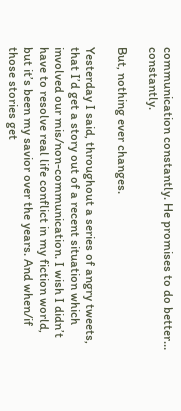communication constantly. He promises to do better… constantly.

But, nothing ever changes.

Yesterday I said, throughout a series of angry tweets, that I’d get a story out of a recent situation which involved our mis/non-communication. I wish I didn’t have to resolve real life conflict in my fiction world, but it’s been my savior over the years. And when/if those stories get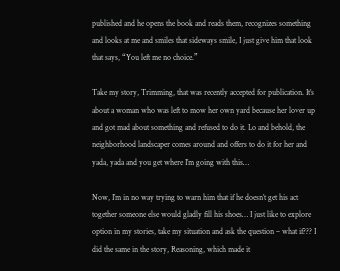published and he opens the book and reads them, recognizes something and looks at me and smiles that sideways smile, I just give him that look that says, “You left me no choice.”

Take my story, Trimming, that was recently accepted for publication. It’s about a woman who was left to mow her own yard because her lover up and got mad about something and refused to do it. Lo and behold, the neighborhood landscaper comes around and offers to do it for her and yada, yada and you get where I’m going with this…

Now, I’m in no way trying to warn him that if he doesn’t get his act together someone else would gladly fill his shoes… I just like to explore option in my stories, take my situation and ask the question – what if??? I did the same in the story, Reasoning, which made it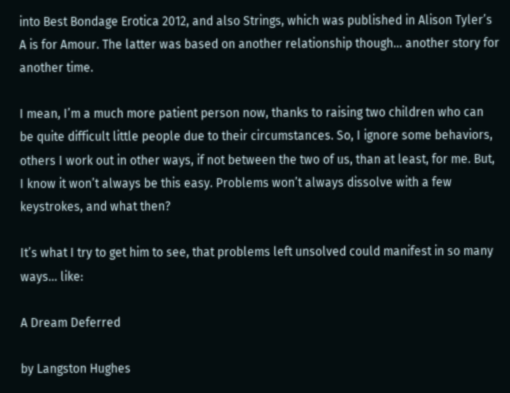into Best Bondage Erotica 2012, and also Strings, which was published in Alison Tyler’s A is for Amour. The latter was based on another relationship though… another story for another time.

I mean, I’m a much more patient person now, thanks to raising two children who can be quite difficult little people due to their circumstances. So, I ignore some behaviors, others I work out in other ways, if not between the two of us, than at least, for me. But, I know it won’t always be this easy. Problems won’t always dissolve with a few keystrokes, and what then?

It’s what I try to get him to see, that problems left unsolved could manifest in so many ways… like:

A Dream Deferred

by Langston Hughes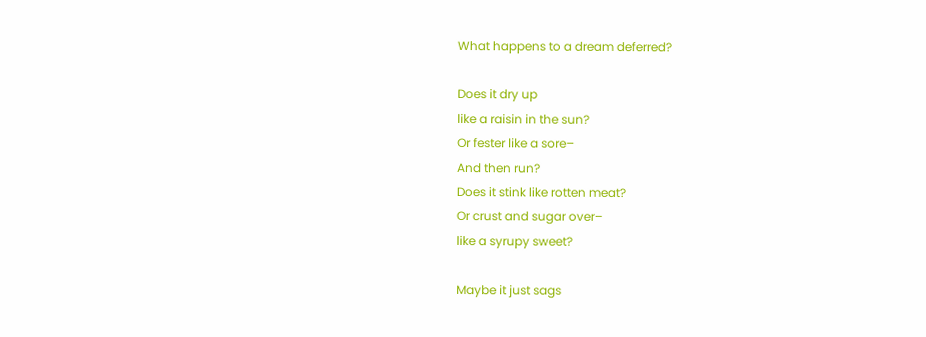What happens to a dream deferred?

Does it dry up
like a raisin in the sun?
Or fester like a sore–
And then run?
Does it stink like rotten meat?
Or crust and sugar over–
like a syrupy sweet?

Maybe it just sags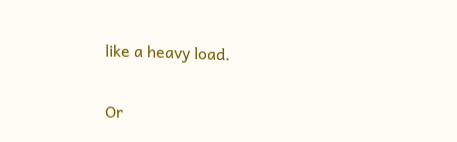like a heavy load.

Or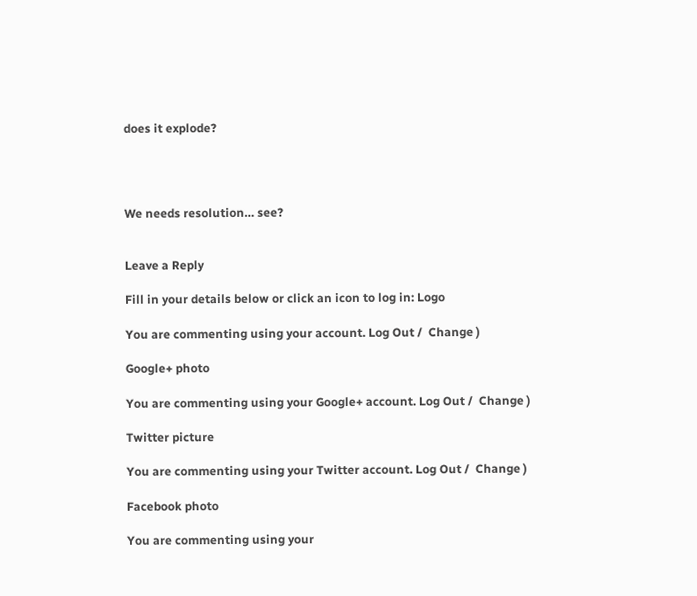does it explode?




We needs resolution… see?


Leave a Reply

Fill in your details below or click an icon to log in: Logo

You are commenting using your account. Log Out /  Change )

Google+ photo

You are commenting using your Google+ account. Log Out /  Change )

Twitter picture

You are commenting using your Twitter account. Log Out /  Change )

Facebook photo

You are commenting using your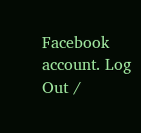Facebook account. Log Out /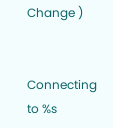Change )


Connecting to %s